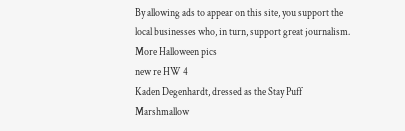By allowing ads to appear on this site, you support the local businesses who, in turn, support great journalism.
More Halloween pics
new re HW 4
Kaden Degenhardt, dressed as the Stay Puff Marshmallow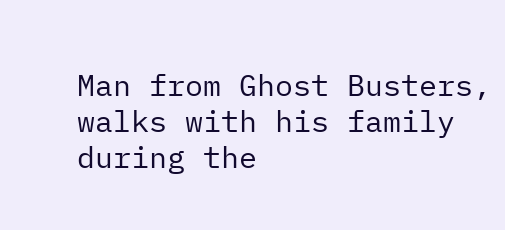Man from Ghost Busters, walks with his family during the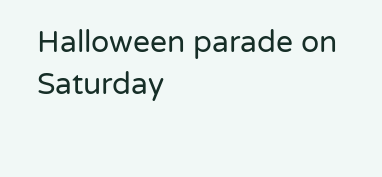Halloween parade on Saturday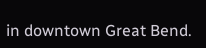in downtown Great Bend.